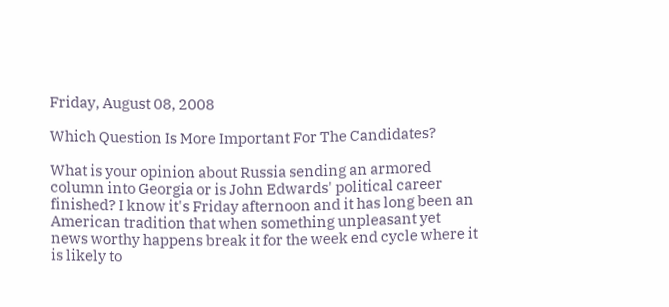Friday, August 08, 2008

Which Question Is More Important For The Candidates?

What is your opinion about Russia sending an armored column into Georgia or is John Edwards' political career finished? I know it's Friday afternoon and it has long been an American tradition that when something unpleasant yet news worthy happens break it for the week end cycle where it is likely to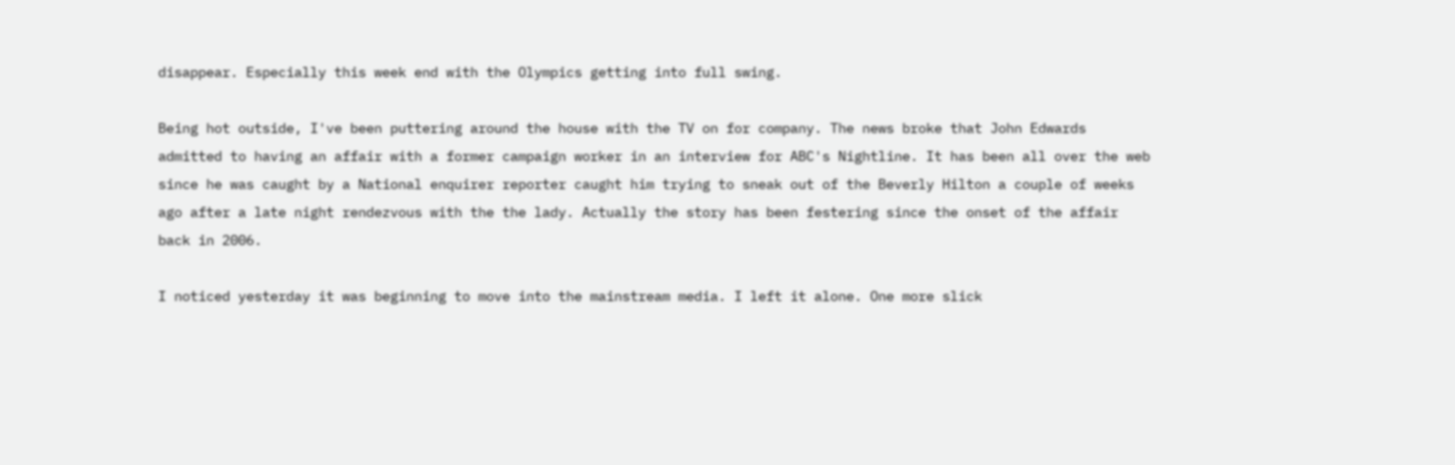disappear. Especially this week end with the Olympics getting into full swing.

Being hot outside, I've been puttering around the house with the TV on for company. The news broke that John Edwards admitted to having an affair with a former campaign worker in an interview for ABC's Nightline. It has been all over the web since he was caught by a National enquirer reporter caught him trying to sneak out of the Beverly Hilton a couple of weeks ago after a late night rendezvous with the the lady. Actually the story has been festering since the onset of the affair back in 2006.

I noticed yesterday it was beginning to move into the mainstream media. I left it alone. One more slick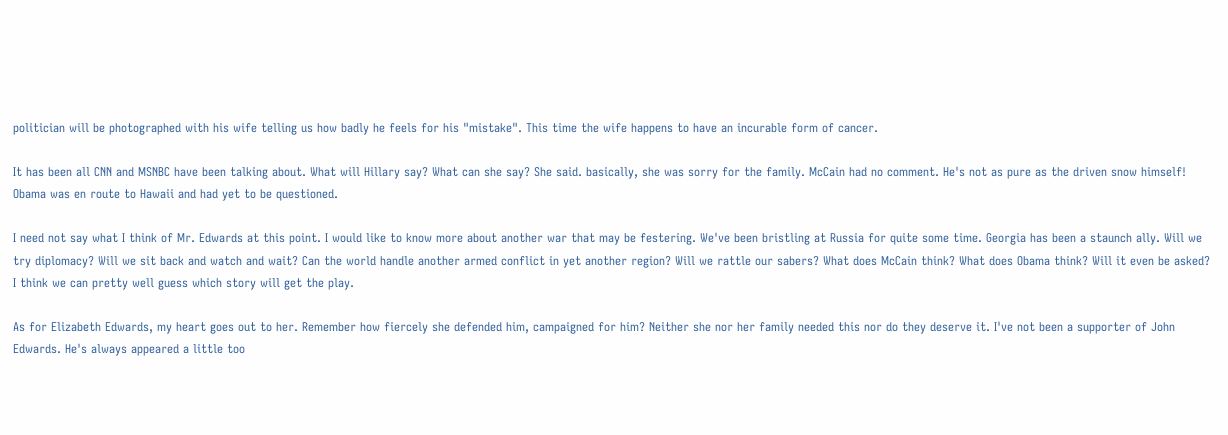politician will be photographed with his wife telling us how badly he feels for his "mistake". This time the wife happens to have an incurable form of cancer.

It has been all CNN and MSNBC have been talking about. What will Hillary say? What can she say? She said. basically, she was sorry for the family. McCain had no comment. He's not as pure as the driven snow himself! Obama was en route to Hawaii and had yet to be questioned.

I need not say what I think of Mr. Edwards at this point. I would like to know more about another war that may be festering. We've been bristling at Russia for quite some time. Georgia has been a staunch ally. Will we try diplomacy? Will we sit back and watch and wait? Can the world handle another armed conflict in yet another region? Will we rattle our sabers? What does McCain think? What does Obama think? Will it even be asked? I think we can pretty well guess which story will get the play.

As for Elizabeth Edwards, my heart goes out to her. Remember how fiercely she defended him, campaigned for him? Neither she nor her family needed this nor do they deserve it. I've not been a supporter of John Edwards. He's always appeared a little too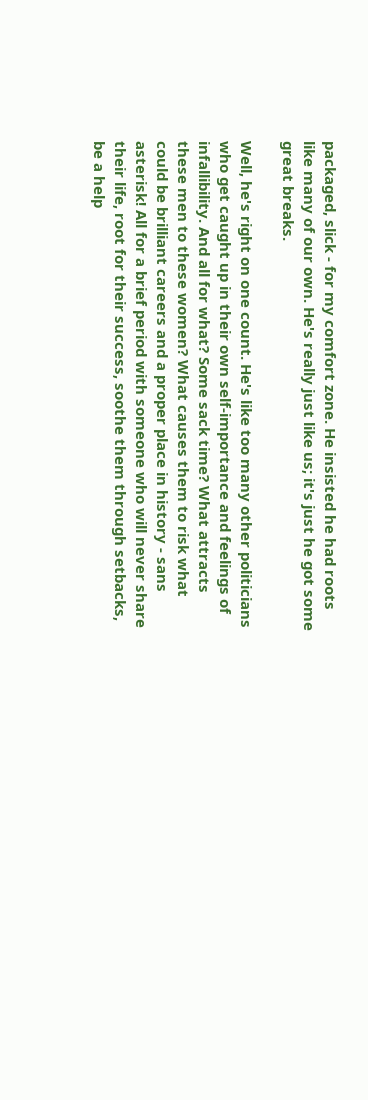packaged, slick - for my comfort zone. He insisted he had roots like many of our own. He's really just like us; it's just he got some great breaks.

Well, he's right on one count. He's like too many other politicians who get caught up in their own self-importance and feelings of infallibility. And all for what? Some sack time? What attracts these men to these women? What causes them to risk what could be brilliant careers and a proper place in history - sans asterisk! All for a brief period with someone who will never share their life, root for their success, soothe them through setbacks, be a help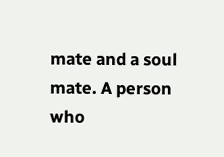mate and a soul mate. A person who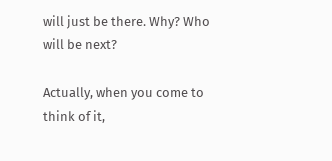will just be there. Why? Who will be next?

Actually, when you come to think of it,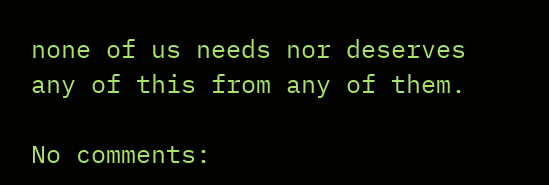none of us needs nor deserves any of this from any of them.

No comments: